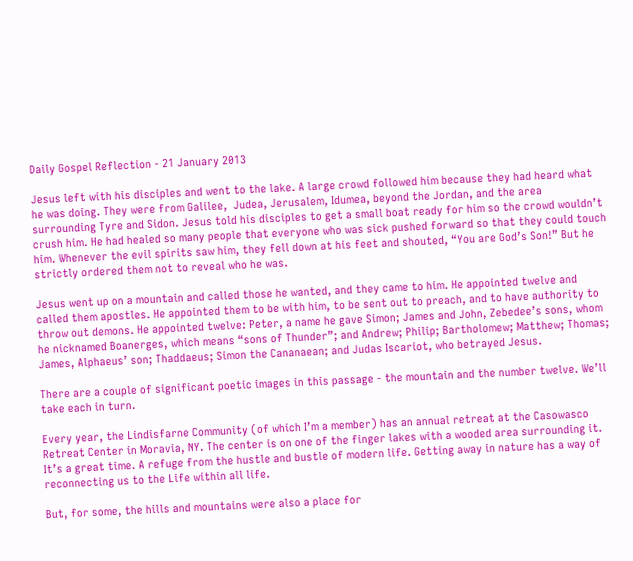Daily Gospel Reflection - 21 January 2013

Jesus left with his disciples and went to the lake. A large crowd followed him because they had heard what he was doing. They were from Galilee,  Judea, Jerusalem, Idumea, beyond the Jordan, and the area surrounding Tyre and Sidon. Jesus told his disciples to get a small boat ready for him so the crowd wouldn’t crush him. He had healed so many people that everyone who was sick pushed forward so that they could touch him. Whenever the evil spirits saw him, they fell down at his feet and shouted, “You are God’s Son!” But he strictly ordered them not to reveal who he was.

Jesus went up on a mountain and called those he wanted, and they came to him. He appointed twelve and called them apostles. He appointed them to be with him, to be sent out to preach, and to have authority to throw out demons. He appointed twelve: Peter, a name he gave Simon; James and John, Zebedee’s sons, whom he nicknamed Boanerges, which means “sons of Thunder”; and Andrew; Philip; Bartholomew; Matthew; Thomas; James, Alphaeus’ son; Thaddaeus; Simon the Cananaean; and Judas Iscariot, who betrayed Jesus.

There are a couple of significant poetic images in this passage - the mountain and the number twelve. We’ll take each in turn.

Every year, the Lindisfarne Community (of which I’m a member) has an annual retreat at the Casowasco Retreat Center in Moravia, NY. The center is on one of the finger lakes with a wooded area surrounding it. It’s a great time. A refuge from the hustle and bustle of modern life. Getting away in nature has a way of reconnecting us to the Life within all life.

But, for some, the hills and mountains were also a place for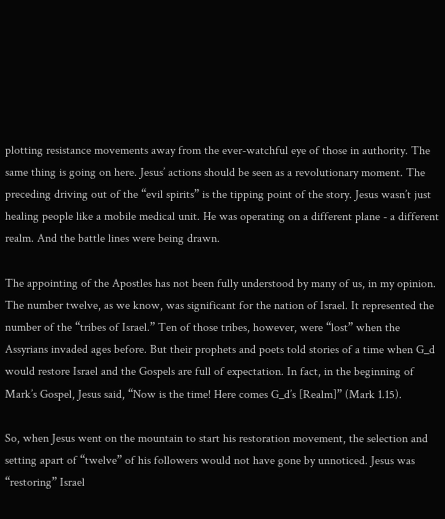plotting resistance movements away from the ever-watchful eye of those in authority. The same thing is going on here. Jesus’ actions should be seen as a revolutionary moment. The preceding driving out of the “evil spirits” is the tipping point of the story. Jesus wasn’t just healing people like a mobile medical unit. He was operating on a different plane - a different realm. And the battle lines were being drawn.

The appointing of the Apostles has not been fully understood by many of us, in my opinion. The number twelve, as we know, was significant for the nation of Israel. It represented the number of the “tribes of Israel.” Ten of those tribes, however, were “lost” when the Assyrians invaded ages before. But their prophets and poets told stories of a time when G_d would restore Israel and the Gospels are full of expectation. In fact, in the beginning of Mark’s Gospel, Jesus said, “Now is the time! Here comes G_d’s [Realm]” (Mark 1.15).

So, when Jesus went on the mountain to start his restoration movement, the selection and setting apart of “twelve” of his followers would not have gone by unnoticed. Jesus was “restoring” Israel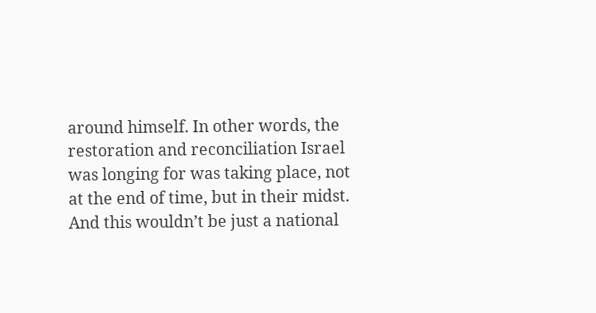around himself. In other words, the restoration and reconciliation Israel was longing for was taking place, not at the end of time, but in their midst. And this wouldn’t be just a national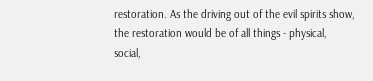restoration. As the driving out of the evil spirits show, the restoration would be of all things - physical, social,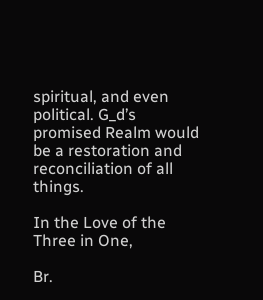spiritual, and even political. G_d’s promised Realm would be a restoration and reconciliation of all things.

In the Love of the Three in One,

Br.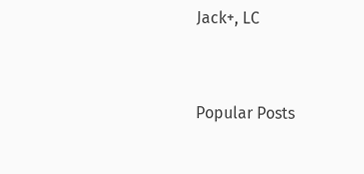Jack+, LC


Popular Posts